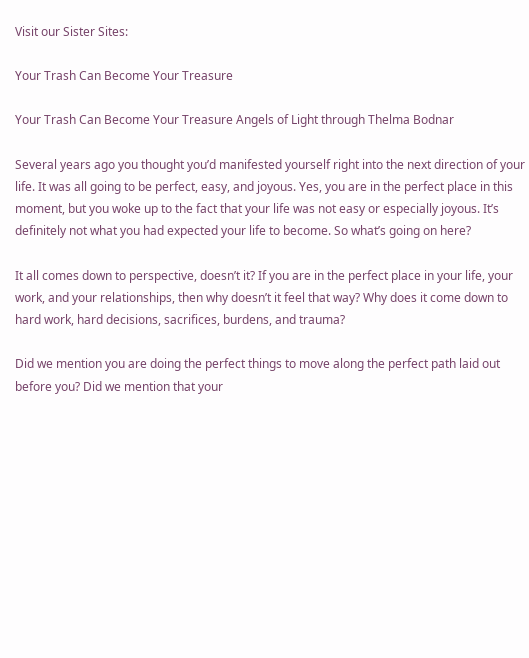Visit our Sister Sites:

Your Trash Can Become Your Treasure

Your Trash Can Become Your Treasure Angels of Light through Thelma Bodnar

Several years ago you thought you’d manifested yourself right into the next direction of your life. It was all going to be perfect, easy, and joyous. Yes, you are in the perfect place in this moment, but you woke up to the fact that your life was not easy or especially joyous. It’s definitely not what you had expected your life to become. So what’s going on here?

It all comes down to perspective, doesn’t it? If you are in the perfect place in your life, your work, and your relationships, then why doesn’t it feel that way? Why does it come down to hard work, hard decisions, sacrifices, burdens, and trauma?

Did we mention you are doing the perfect things to move along the perfect path laid out before you? Did we mention that your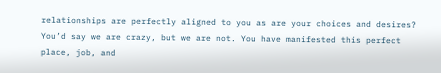relationships are perfectly aligned to you as are your choices and desires? You’d say we are crazy, but we are not. You have manifested this perfect place, job, and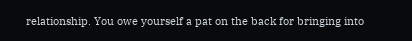relationship. You owe yourself a pat on the back for bringing into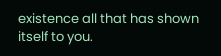existence all that has shown itself to you.